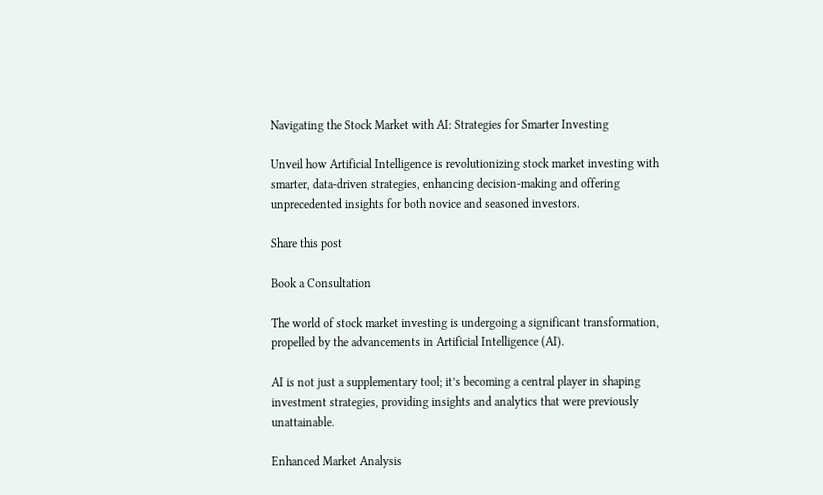Navigating the Stock Market with AI: Strategies for Smarter Investing

Unveil how Artificial Intelligence is revolutionizing stock market investing with smarter, data-driven strategies, enhancing decision-making and offering unprecedented insights for both novice and seasoned investors.

Share this post

Book a Consultation

The world of stock market investing is undergoing a significant transformation, propelled by the advancements in Artificial Intelligence (AI).

AI is not just a supplementary tool; it’s becoming a central player in shaping investment strategies, providing insights and analytics that were previously unattainable.

Enhanced Market Analysis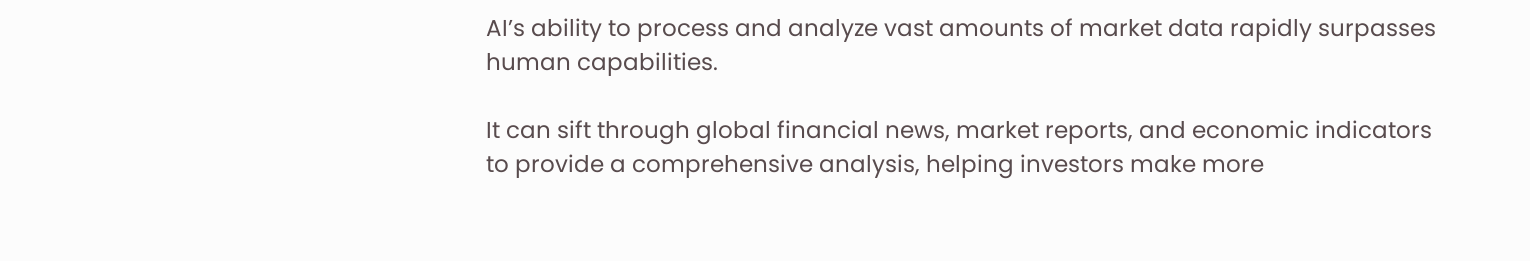AI’s ability to process and analyze vast amounts of market data rapidly surpasses human capabilities.

It can sift through global financial news, market reports, and economic indicators to provide a comprehensive analysis, helping investors make more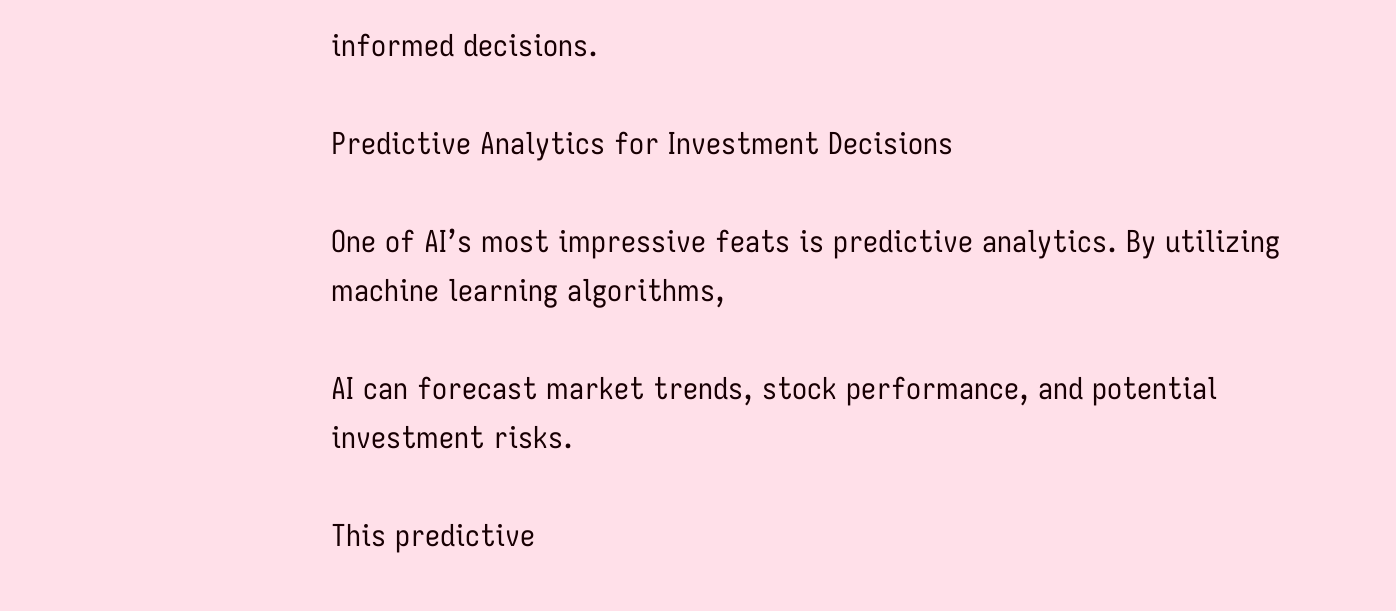informed decisions.

Predictive Analytics for Investment Decisions

One of AI’s most impressive feats is predictive analytics. By utilizing machine learning algorithms,

AI can forecast market trends, stock performance, and potential investment risks.

This predictive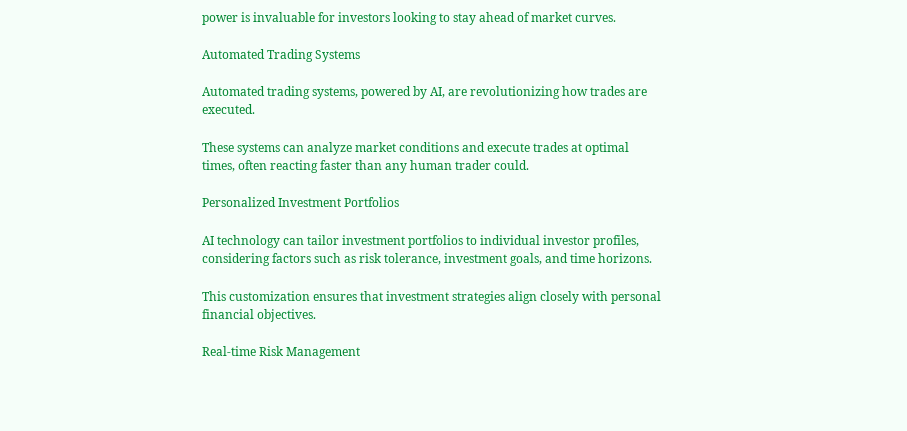power is invaluable for investors looking to stay ahead of market curves.

Automated Trading Systems

Automated trading systems, powered by AI, are revolutionizing how trades are executed.

These systems can analyze market conditions and execute trades at optimal times, often reacting faster than any human trader could.

Personalized Investment Portfolios

AI technology can tailor investment portfolios to individual investor profiles, considering factors such as risk tolerance, investment goals, and time horizons.

This customization ensures that investment strategies align closely with personal financial objectives.

Real-time Risk Management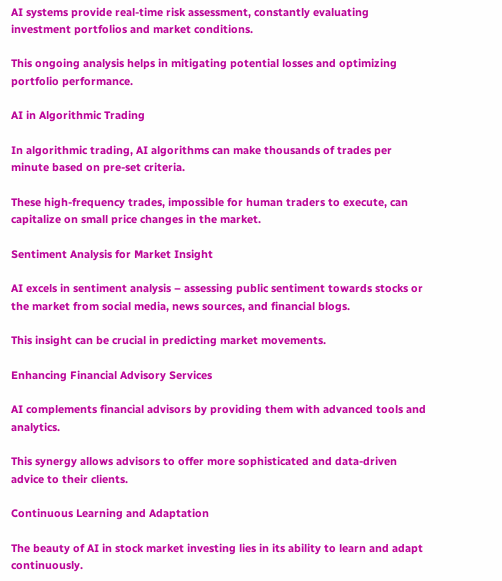AI systems provide real-time risk assessment, constantly evaluating investment portfolios and market conditions.

This ongoing analysis helps in mitigating potential losses and optimizing portfolio performance.

AI in Algorithmic Trading

In algorithmic trading, AI algorithms can make thousands of trades per minute based on pre-set criteria.

These high-frequency trades, impossible for human traders to execute, can capitalize on small price changes in the market.

Sentiment Analysis for Market Insight

AI excels in sentiment analysis – assessing public sentiment towards stocks or the market from social media, news sources, and financial blogs.

This insight can be crucial in predicting market movements.

Enhancing Financial Advisory Services

AI complements financial advisors by providing them with advanced tools and analytics.

This synergy allows advisors to offer more sophisticated and data-driven advice to their clients.

Continuous Learning and Adaptation

The beauty of AI in stock market investing lies in its ability to learn and adapt continuously.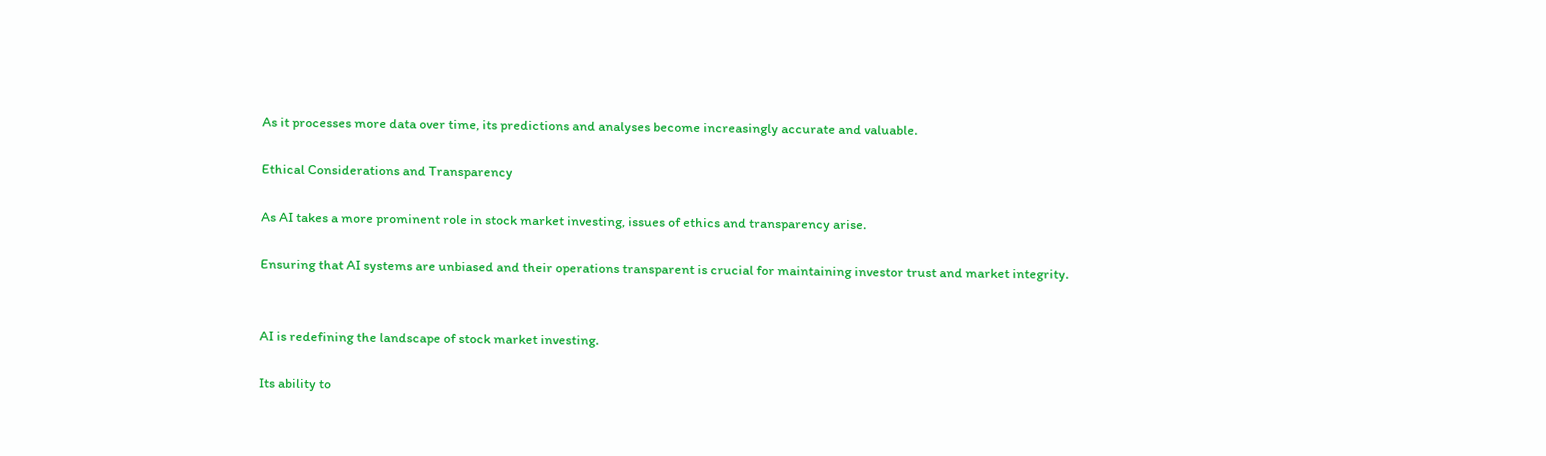As it processes more data over time, its predictions and analyses become increasingly accurate and valuable.

Ethical Considerations and Transparency

As AI takes a more prominent role in stock market investing, issues of ethics and transparency arise.

Ensuring that AI systems are unbiased and their operations transparent is crucial for maintaining investor trust and market integrity.


AI is redefining the landscape of stock market investing.

Its ability to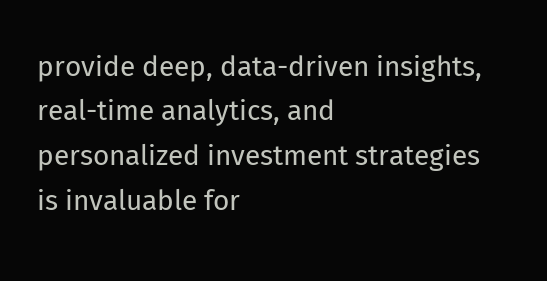provide deep, data-driven insights, real-time analytics, and personalized investment strategies is invaluable for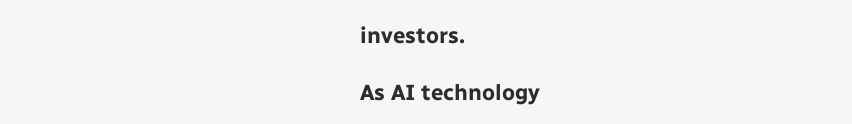investors.

As AI technology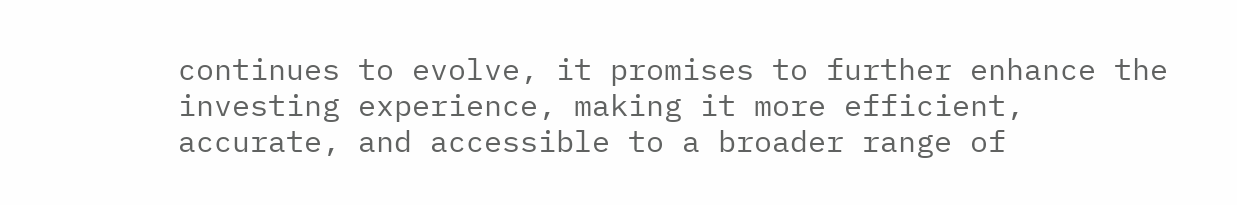continues to evolve, it promises to further enhance the investing experience, making it more efficient, accurate, and accessible to a broader range of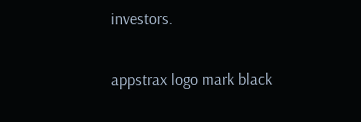investors.

appstrax logo mark black